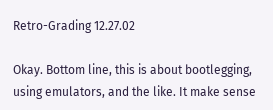Retro-Grading 12.27.02

Okay. Bottom line, this is about bootlegging, using emulators, and the like. It make sense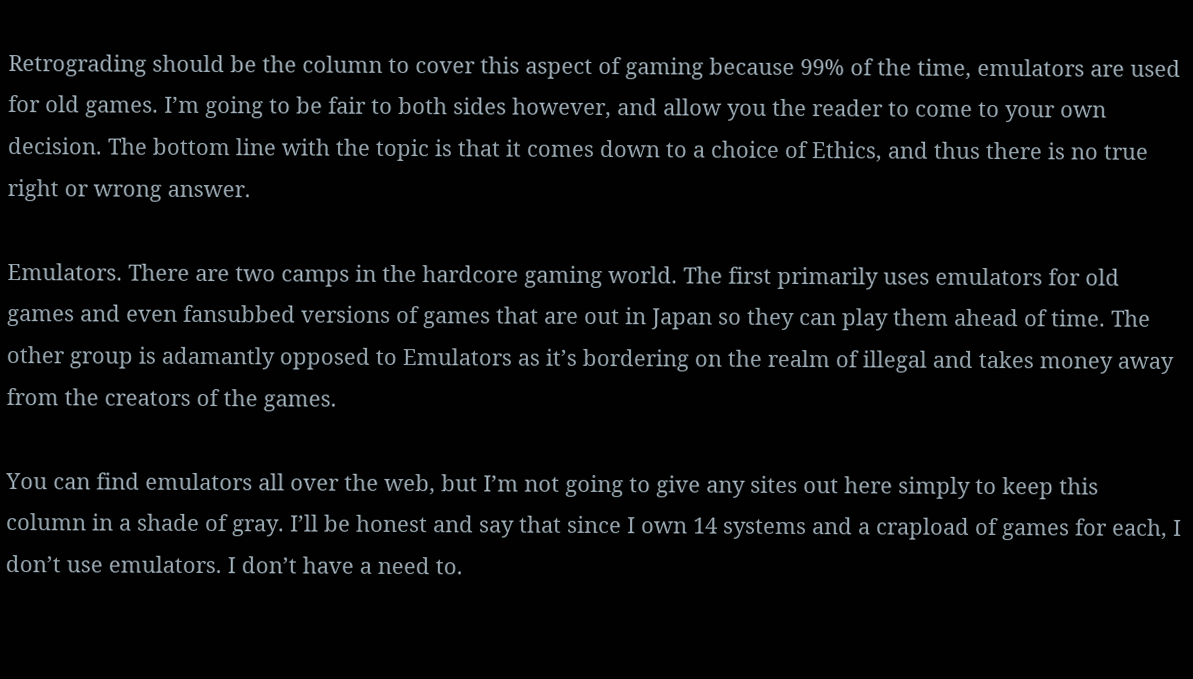Retrograding should be the column to cover this aspect of gaming because 99% of the time, emulators are used for old games. I’m going to be fair to both sides however, and allow you the reader to come to your own decision. The bottom line with the topic is that it comes down to a choice of Ethics, and thus there is no true right or wrong answer.

Emulators. There are two camps in the hardcore gaming world. The first primarily uses emulators for old games and even fansubbed versions of games that are out in Japan so they can play them ahead of time. The other group is adamantly opposed to Emulators as it’s bordering on the realm of illegal and takes money away from the creators of the games.

You can find emulators all over the web, but I’m not going to give any sites out here simply to keep this column in a shade of gray. I’ll be honest and say that since I own 14 systems and a crapload of games for each, I don’t use emulators. I don’t have a need to.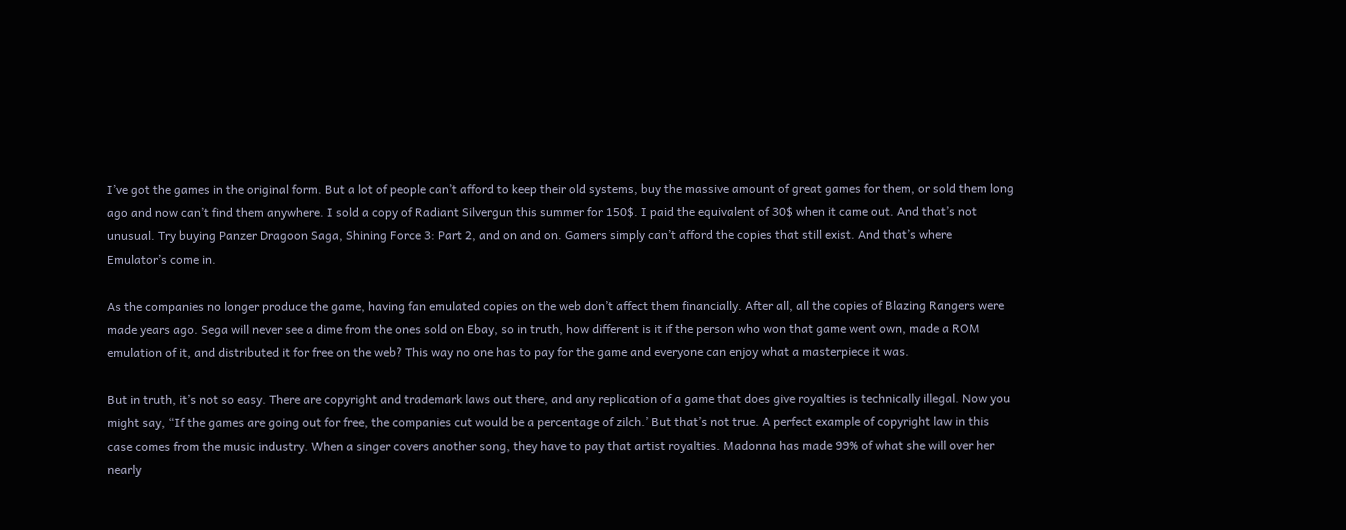I’ve got the games in the original form. But a lot of people can’t afford to keep their old systems, buy the massive amount of great games for them, or sold them long ago and now can’t find them anywhere. I sold a copy of Radiant Silvergun this summer for 150$. I paid the equivalent of 30$ when it came out. And that’s not unusual. Try buying Panzer Dragoon Saga, Shining Force 3: Part 2, and on and on. Gamers simply can’t afford the copies that still exist. And that’s where Emulator’s come in.

As the companies no longer produce the game, having fan emulated copies on the web don’t affect them financially. After all, all the copies of Blazing Rangers were made years ago. Sega will never see a dime from the ones sold on Ebay, so in truth, how different is it if the person who won that game went own, made a ROM emulation of it, and distributed it for free on the web? This way no one has to pay for the game and everyone can enjoy what a masterpiece it was.

But in truth, it’s not so easy. There are copyright and trademark laws out there, and any replication of a game that does give royalties is technically illegal. Now you might say, “If the games are going out for free, the companies cut would be a percentage of zilch.’ But that’s not true. A perfect example of copyright law in this case comes from the music industry. When a singer covers another song, they have to pay that artist royalties. Madonna has made 99% of what she will over her nearly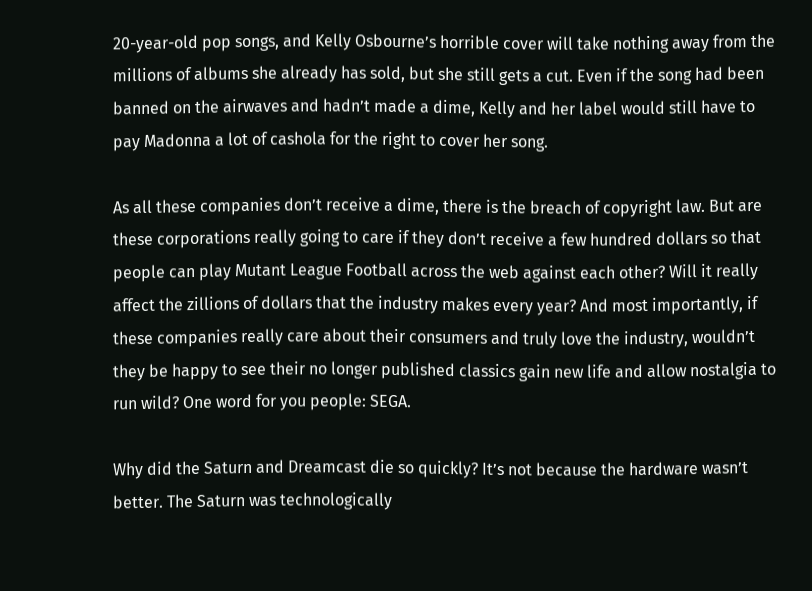20-year-old pop songs, and Kelly Osbourne’s horrible cover will take nothing away from the millions of albums she already has sold, but she still gets a cut. Even if the song had been banned on the airwaves and hadn’t made a dime, Kelly and her label would still have to pay Madonna a lot of cashola for the right to cover her song.

As all these companies don’t receive a dime, there is the breach of copyright law. But are these corporations really going to care if they don’t receive a few hundred dollars so that people can play Mutant League Football across the web against each other? Will it really affect the zillions of dollars that the industry makes every year? And most importantly, if these companies really care about their consumers and truly love the industry, wouldn’t they be happy to see their no longer published classics gain new life and allow nostalgia to run wild? One word for you people: SEGA.

Why did the Saturn and Dreamcast die so quickly? It’s not because the hardware wasn’t better. The Saturn was technologically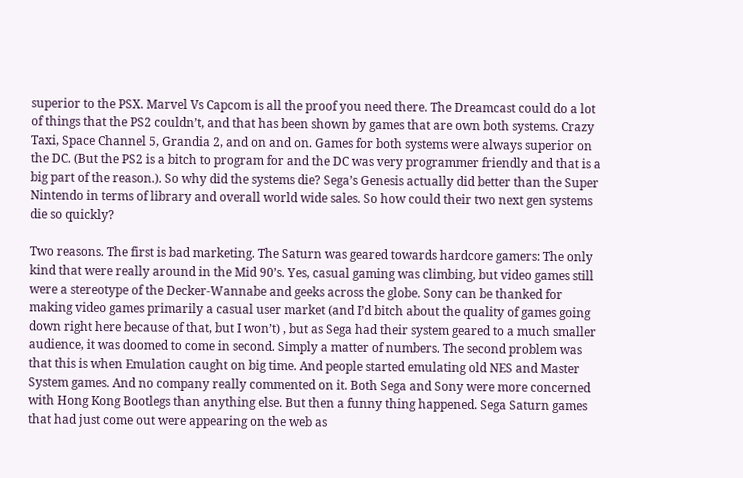superior to the PSX. Marvel Vs Capcom is all the proof you need there. The Dreamcast could do a lot of things that the PS2 couldn’t, and that has been shown by games that are own both systems. Crazy Taxi, Space Channel 5, Grandia 2, and on and on. Games for both systems were always superior on the DC. (But the PS2 is a bitch to program for and the DC was very programmer friendly and that is a big part of the reason.). So why did the systems die? Sega’s Genesis actually did better than the Super Nintendo in terms of library and overall world wide sales. So how could their two next gen systems die so quickly?

Two reasons. The first is bad marketing. The Saturn was geared towards hardcore gamers: The only kind that were really around in the Mid 90’s. Yes, casual gaming was climbing, but video games still were a stereotype of the Decker-Wannabe and geeks across the globe. Sony can be thanked for making video games primarily a casual user market (and I’d bitch about the quality of games going down right here because of that, but I won’t) , but as Sega had their system geared to a much smaller audience, it was doomed to come in second. Simply a matter of numbers. The second problem was that this is when Emulation caught on big time. And people started emulating old NES and Master System games. And no company really commented on it. Both Sega and Sony were more concerned with Hong Kong Bootlegs than anything else. But then a funny thing happened. Sega Saturn games that had just come out were appearing on the web as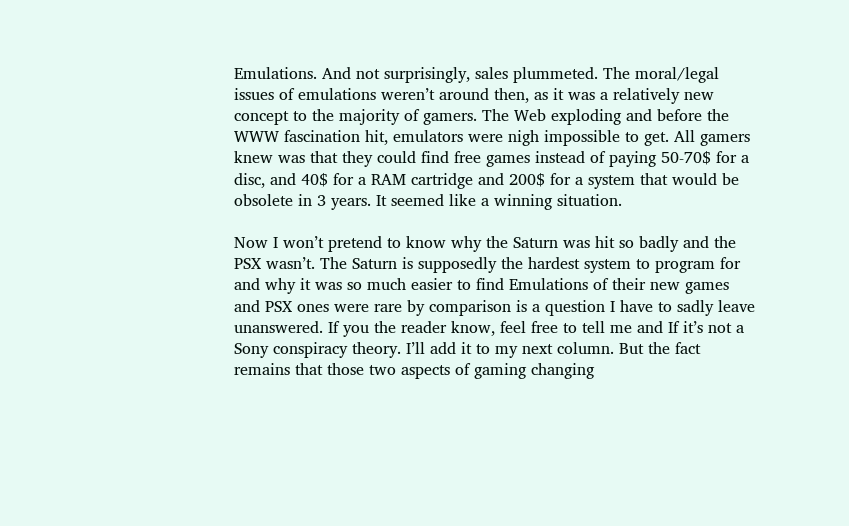Emulations. And not surprisingly, sales plummeted. The moral/legal issues of emulations weren’t around then, as it was a relatively new concept to the majority of gamers. The Web exploding and before the WWW fascination hit, emulators were nigh impossible to get. All gamers knew was that they could find free games instead of paying 50-70$ for a disc, and 40$ for a RAM cartridge and 200$ for a system that would be obsolete in 3 years. It seemed like a winning situation.

Now I won’t pretend to know why the Saturn was hit so badly and the PSX wasn’t. The Saturn is supposedly the hardest system to program for and why it was so much easier to find Emulations of their new games and PSX ones were rare by comparison is a question I have to sadly leave unanswered. If you the reader know, feel free to tell me and If it’s not a Sony conspiracy theory. I’ll add it to my next column. But the fact remains that those two aspects of gaming changing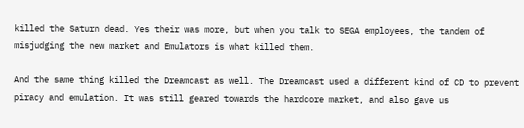killed the Saturn dead. Yes their was more, but when you talk to SEGA employees, the tandem of misjudging the new market and Emulators is what killed them.

And the same thing killed the Dreamcast as well. The Dreamcast used a different kind of CD to prevent piracy and emulation. It was still geared towards the hardcore market, and also gave us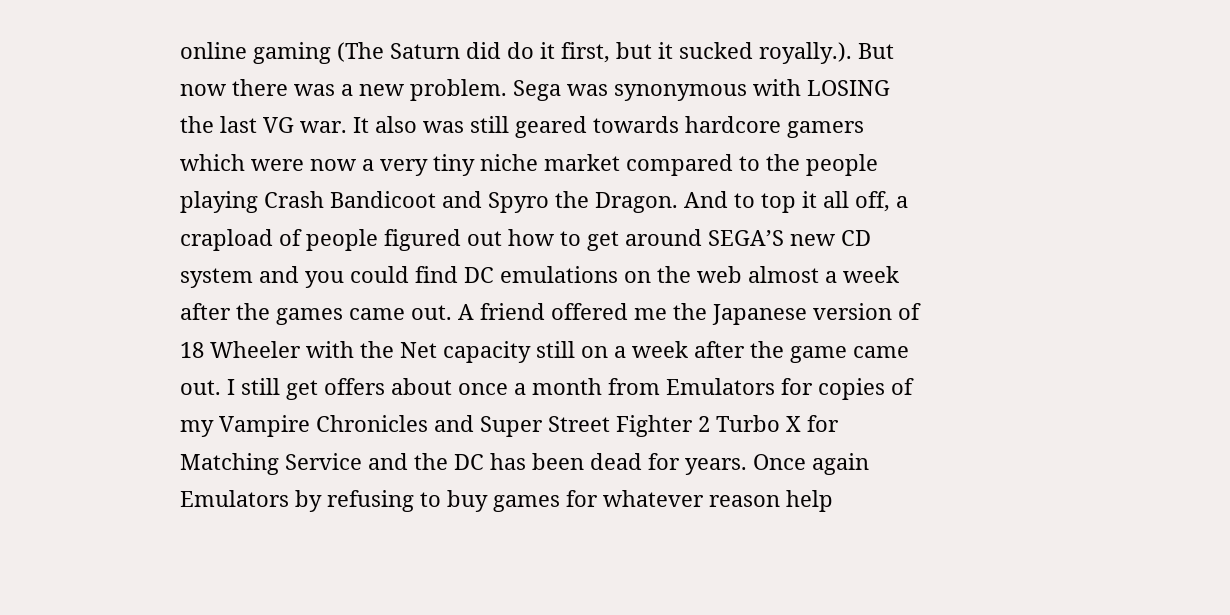online gaming (The Saturn did do it first, but it sucked royally.). But now there was a new problem. Sega was synonymous with LOSING the last VG war. It also was still geared towards hardcore gamers which were now a very tiny niche market compared to the people playing Crash Bandicoot and Spyro the Dragon. And to top it all off, a crapload of people figured out how to get around SEGA’S new CD system and you could find DC emulations on the web almost a week after the games came out. A friend offered me the Japanese version of 18 Wheeler with the Net capacity still on a week after the game came out. I still get offers about once a month from Emulators for copies of my Vampire Chronicles and Super Street Fighter 2 Turbo X for Matching Service and the DC has been dead for years. Once again Emulators by refusing to buy games for whatever reason help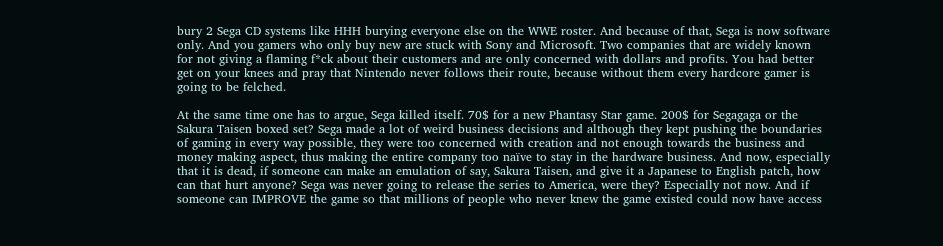bury 2 Sega CD systems like HHH burying everyone else on the WWE roster. And because of that, Sega is now software only. And you gamers who only buy new are stuck with Sony and Microsoft. Two companies that are widely known for not giving a flaming f*ck about their customers and are only concerned with dollars and profits. You had better get on your knees and pray that Nintendo never follows their route, because without them every hardcore gamer is going to be felched.

At the same time one has to argue, Sega killed itself. 70$ for a new Phantasy Star game. 200$ for Segagaga or the Sakura Taisen boxed set? Sega made a lot of weird business decisions and although they kept pushing the boundaries of gaming in every way possible, they were too concerned with creation and not enough towards the business and money making aspect, thus making the entire company too naïve to stay in the hardware business. And now, especially that it is dead, if someone can make an emulation of say, Sakura Taisen, and give it a Japanese to English patch, how can that hurt anyone? Sega was never going to release the series to America, were they? Especially not now. And if someone can IMPROVE the game so that millions of people who never knew the game existed could now have access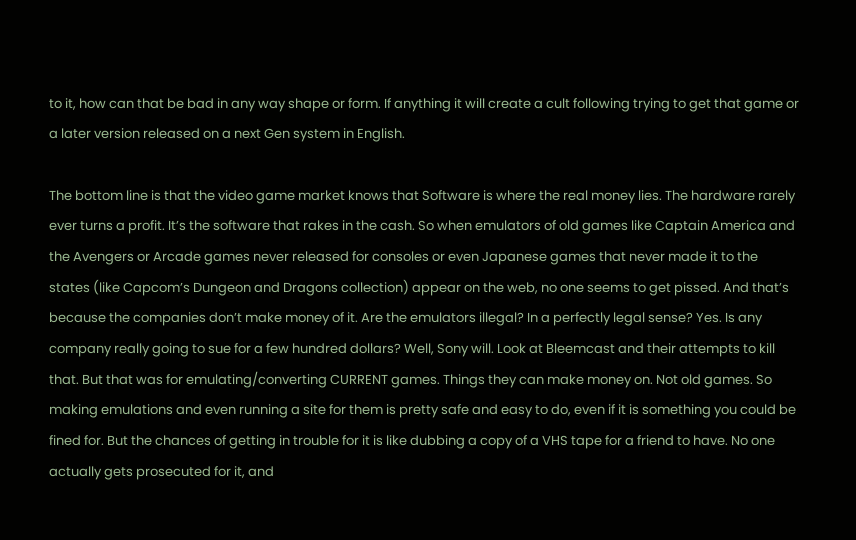to it, how can that be bad in any way shape or form. If anything it will create a cult following trying to get that game or a later version released on a next Gen system in English.

The bottom line is that the video game market knows that Software is where the real money lies. The hardware rarely ever turns a profit. It’s the software that rakes in the cash. So when emulators of old games like Captain America and the Avengers or Arcade games never released for consoles or even Japanese games that never made it to the states (like Capcom’s Dungeon and Dragons collection) appear on the web, no one seems to get pissed. And that’s because the companies don’t make money of it. Are the emulators illegal? In a perfectly legal sense? Yes. Is any company really going to sue for a few hundred dollars? Well, Sony will. Look at Bleemcast and their attempts to kill that. But that was for emulating/converting CURRENT games. Things they can make money on. Not old games. So making emulations and even running a site for them is pretty safe and easy to do, even if it is something you could be fined for. But the chances of getting in trouble for it is like dubbing a copy of a VHS tape for a friend to have. No one actually gets prosecuted for it, and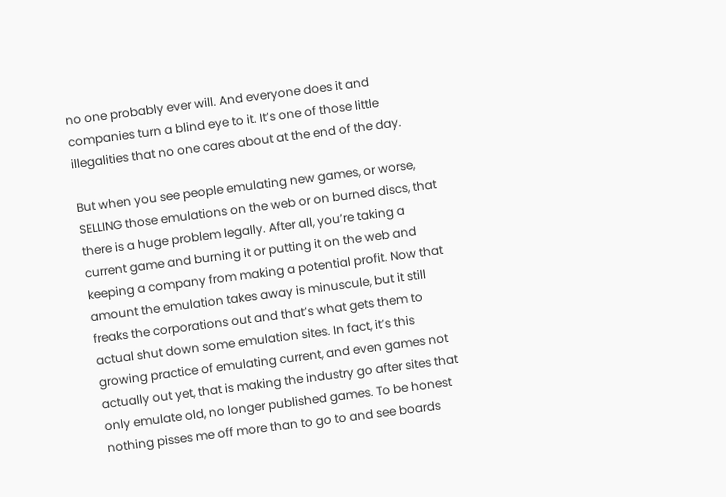no one probably ever will. And everyone does it and companies turn a blind eye to it. It’s one of those little illegalities that no one cares about at the end of the day.

But when you see people emulating new games, or worse, SELLING those emulations on the web or on burned discs, that there is a huge problem legally. After all, you’re taking a current game and burning it or putting it on the web and keeping a company from making a potential profit. Now that amount the emulation takes away is minuscule, but it still freaks the corporations out and that’s what gets them to actual shut down some emulation sites. In fact, it’s this growing practice of emulating current, and even games not actually out yet, that is making the industry go after sites that only emulate old, no longer published games. To be honest nothing pisses me off more than to go to and see boards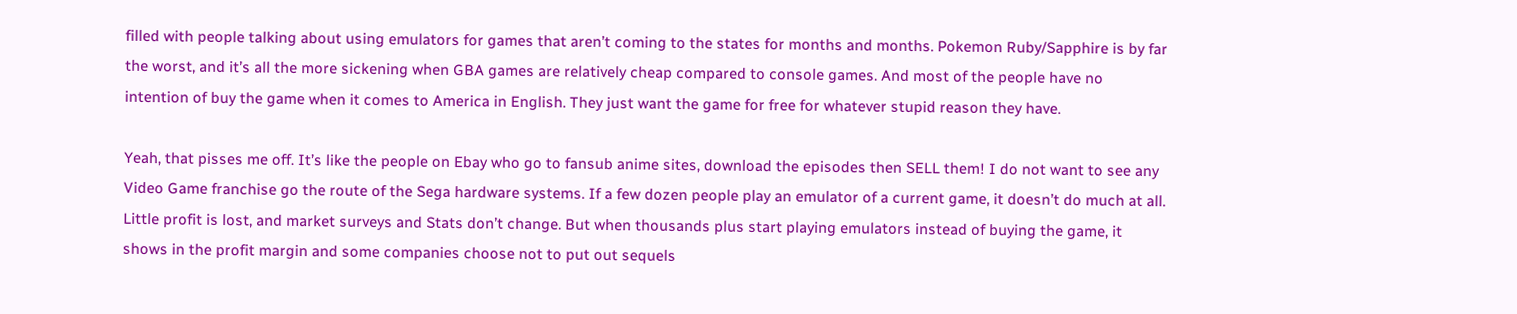filled with people talking about using emulators for games that aren’t coming to the states for months and months. Pokemon Ruby/Sapphire is by far the worst, and it’s all the more sickening when GBA games are relatively cheap compared to console games. And most of the people have no intention of buy the game when it comes to America in English. They just want the game for free for whatever stupid reason they have.

Yeah, that pisses me off. It’s like the people on Ebay who go to fansub anime sites, download the episodes then SELL them! I do not want to see any Video Game franchise go the route of the Sega hardware systems. If a few dozen people play an emulator of a current game, it doesn’t do much at all. Little profit is lost, and market surveys and Stats don’t change. But when thousands plus start playing emulators instead of buying the game, it shows in the profit margin and some companies choose not to put out sequels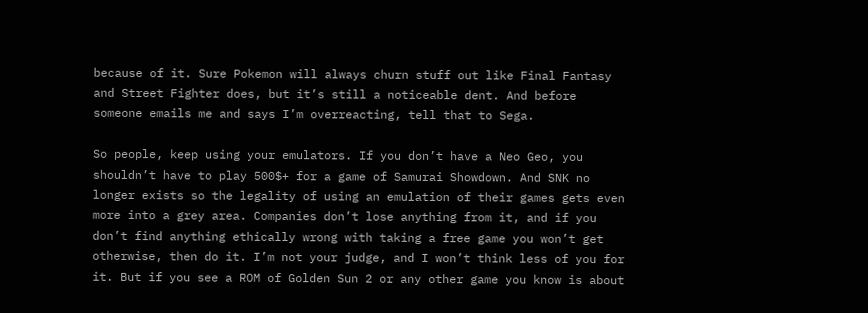because of it. Sure Pokemon will always churn stuff out like Final Fantasy and Street Fighter does, but it’s still a noticeable dent. And before someone emails me and says I’m overreacting, tell that to Sega.

So people, keep using your emulators. If you don’t have a Neo Geo, you shouldn’t have to play 500$+ for a game of Samurai Showdown. And SNK no longer exists so the legality of using an emulation of their games gets even more into a grey area. Companies don’t lose anything from it, and if you don’t find anything ethically wrong with taking a free game you won’t get otherwise, then do it. I’m not your judge, and I won’t think less of you for it. But if you see a ROM of Golden Sun 2 or any other game you know is about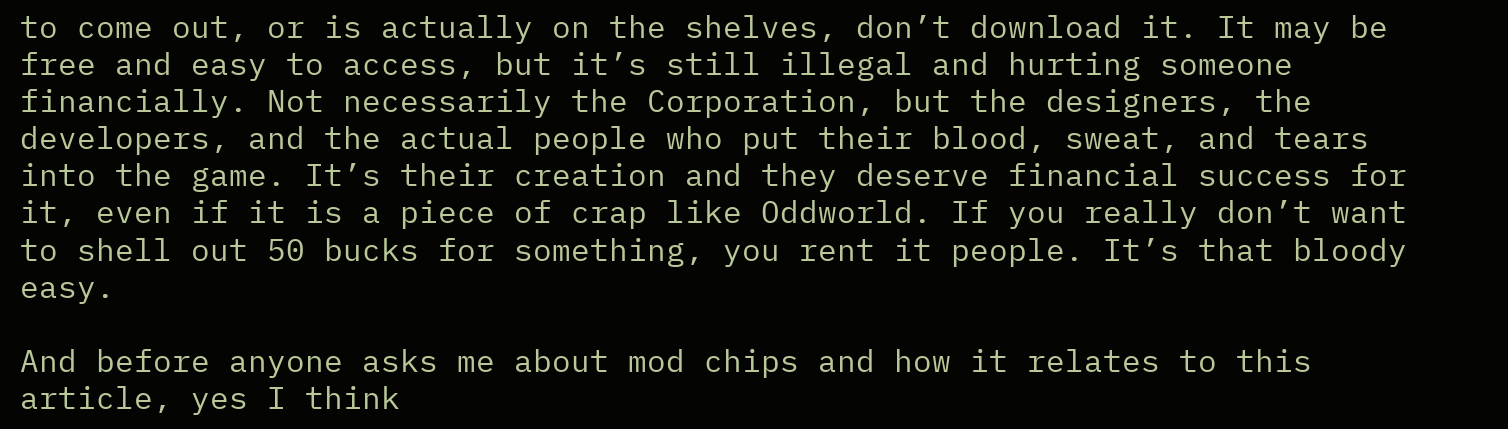to come out, or is actually on the shelves, don’t download it. It may be free and easy to access, but it’s still illegal and hurting someone financially. Not necessarily the Corporation, but the designers, the developers, and the actual people who put their blood, sweat, and tears into the game. It’s their creation and they deserve financial success for it, even if it is a piece of crap like Oddworld. If you really don’t want to shell out 50 bucks for something, you rent it people. It’s that bloody easy.

And before anyone asks me about mod chips and how it relates to this article, yes I think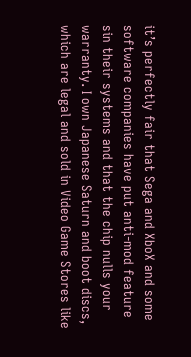it’s perfectly fair that Sega and XboX and some software companies have put anti-mod feature sin their systems and that the chip nulls your warranty. I own Japanese Saturn and boot discs, which are legal and sold in Video Game Stores like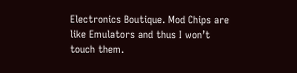Electronics Boutique. Mod Chips are like Emulators and thus I won’t touch them.